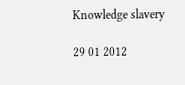Knowledge slavery

29 01 2012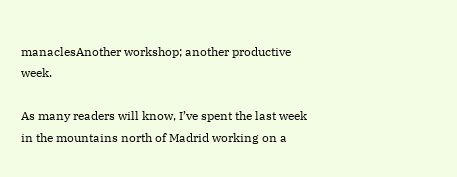manaclesAnother workshop; another productive week.

As many readers will know, I’ve spent the last week in the mountains north of Madrid working on a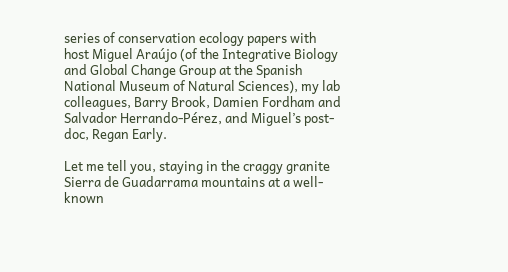series of conservation ecology papers with host Miguel Araújo (of the Integrative Biology and Global Change Group at the Spanish National Museum of Natural Sciences), my lab colleagues, Barry Brook, Damien Fordham and Salvador Herrando-Pérez, and Miguel’s post-doc, Regan Early.

Let me tell you, staying in the craggy granite Sierra de Guadarrama mountains at a well-known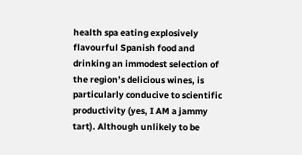health spa eating explosively flavourful Spanish food and drinking an immodest selection of the region’s delicious wines, is particularly conducive to scientific productivity (yes, I AM a jammy tart). Although unlikely to be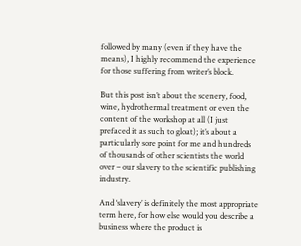followed by many (even if they have the means), I highly recommend the experience for those suffering from writer’s block.

But this post isn’t about the scenery, food, wine, hydrothermal treatment or even the content of the workshop at all (I just prefaced it as such to gloat); it’s about a particularly sore point for me and hundreds of thousands of other scientists the world over – our slavery to the scientific publishing industry.

And ‘slavery’ is definitely the most appropriate term here, for how else would you describe a business where the product is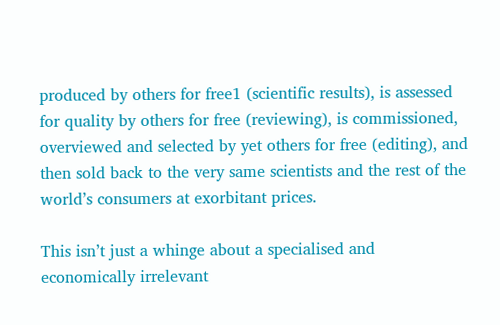produced by others for free1 (scientific results), is assessed for quality by others for free (reviewing), is commissioned, overviewed and selected by yet others for free (editing), and then sold back to the very same scientists and the rest of the world’s consumers at exorbitant prices.

This isn’t just a whinge about a specialised and economically irrelevant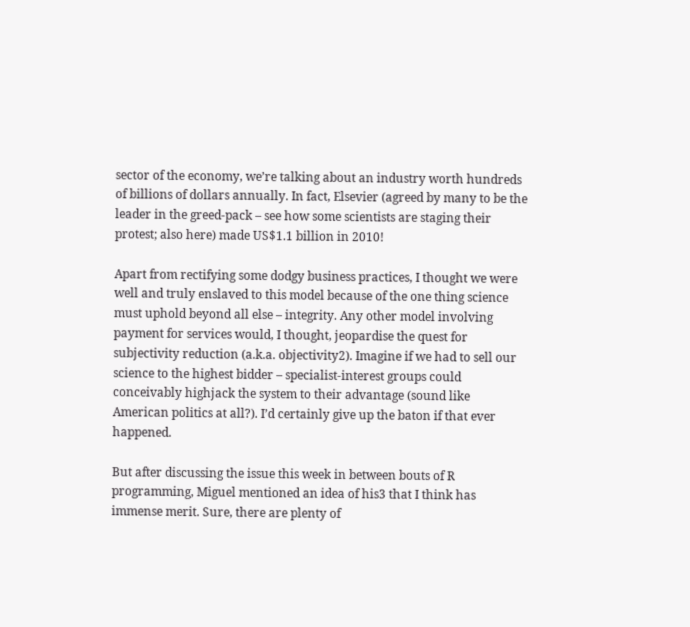sector of the economy, we’re talking about an industry worth hundreds of billions of dollars annually. In fact, Elsevier (agreed by many to be the leader in the greed-pack – see how some scientists are staging their protest; also here) made US$1.1 billion in 2010!

Apart from rectifying some dodgy business practices, I thought we were well and truly enslaved to this model because of the one thing science must uphold beyond all else – integrity. Any other model involving payment for services would, I thought, jeopardise the quest for subjectivity reduction (a.k.a. objectivity2). Imagine if we had to sell our science to the highest bidder – specialist-interest groups could conceivably highjack the system to their advantage (sound like American politics at all?). I’d certainly give up the baton if that ever happened.

But after discussing the issue this week in between bouts of R programming, Miguel mentioned an idea of his3 that I think has immense merit. Sure, there are plenty of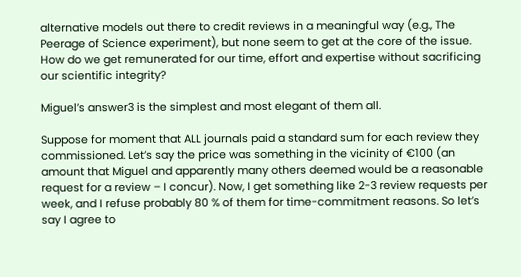alternative models out there to credit reviews in a meaningful way (e.g., The Peerage of Science experiment), but none seem to get at the core of the issue. How do we get remunerated for our time, effort and expertise without sacrificing our scientific integrity?

Miguel’s answer3 is the simplest and most elegant of them all.

Suppose for moment that ALL journals paid a standard sum for each review they commissioned. Let’s say the price was something in the vicinity of €100 (an amount that Miguel and apparently many others deemed would be a reasonable request for a review – I concur). Now, I get something like 2-3 review requests per week, and I refuse probably 80 % of them for time-commitment reasons. So let’s say I agree to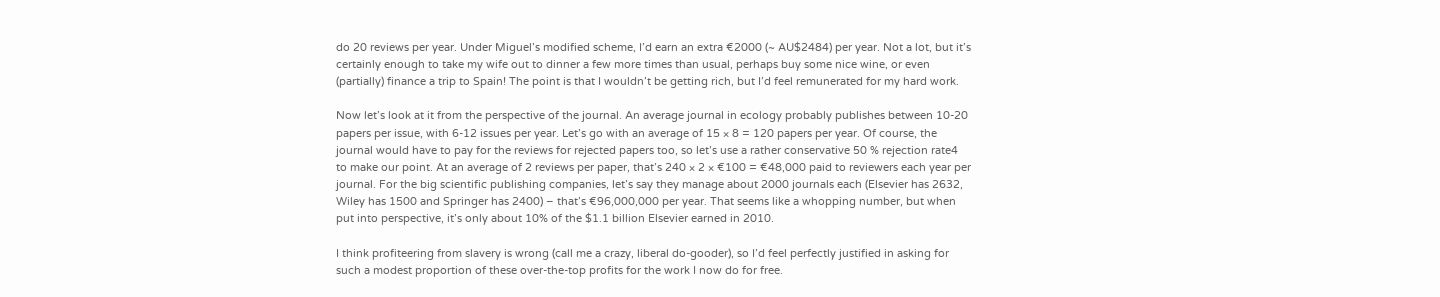do 20 reviews per year. Under Miguel’s modified scheme, I’d earn an extra €2000 (~ AU$2484) per year. Not a lot, but it’s certainly enough to take my wife out to dinner a few more times than usual, perhaps buy some nice wine, or even (partially) finance a trip to Spain! The point is that I wouldn’t be getting rich, but I’d feel remunerated for my hard work.

Now let’s look at it from the perspective of the journal. An average journal in ecology probably publishes between 10-20 papers per issue, with 6-12 issues per year. Let’s go with an average of 15 × 8 = 120 papers per year. Of course, the journal would have to pay for the reviews for rejected papers too, so let’s use a rather conservative 50 % rejection rate4 to make our point. At an average of 2 reviews per paper, that’s 240 × 2 × €100 = €48,000 paid to reviewers each year per journal. For the big scientific publishing companies, let’s say they manage about 2000 journals each (Elsevier has 2632, Wiley has 1500 and Springer has 2400) – that’s €96,000,000 per year. That seems like a whopping number, but when put into perspective, it’s only about 10% of the $1.1 billion Elsevier earned in 2010.

I think profiteering from slavery is wrong (call me a crazy, liberal do-gooder), so I’d feel perfectly justified in asking for such a modest proportion of these over-the-top profits for the work I now do for free.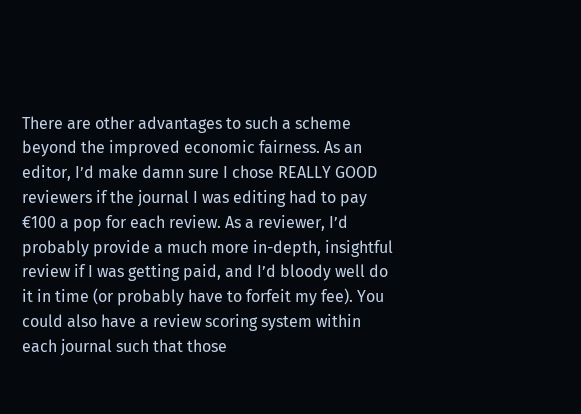There are other advantages to such a scheme beyond the improved economic fairness. As an editor, I’d make damn sure I chose REALLY GOOD reviewers if the journal I was editing had to pay €100 a pop for each review. As a reviewer, I’d probably provide a much more in-depth, insightful review if I was getting paid, and I’d bloody well do it in time (or probably have to forfeit my fee). You could also have a review scoring system within each journal such that those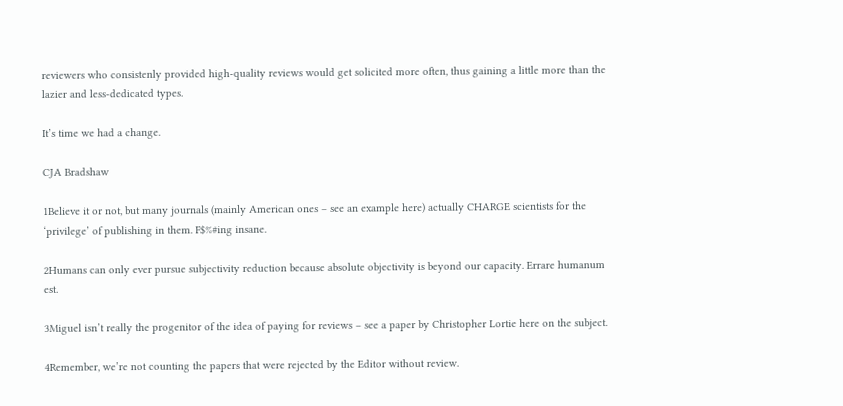reviewers who consistenly provided high-quality reviews would get solicited more often, thus gaining a little more than the lazier and less-dedicated types.

It’s time we had a change.

CJA Bradshaw

1Believe it or not, but many journals (mainly American ones – see an example here) actually CHARGE scientists for the ‘privilege’ of publishing in them. F$%#ing insane.

2Humans can only ever pursue subjectivity reduction because absolute objectivity is beyond our capacity. Errare humanum est.

3Miguel isn’t really the progenitor of the idea of paying for reviews – see a paper by Christopher Lortie here on the subject.

4Remember, we’re not counting the papers that were rejected by the Editor without review.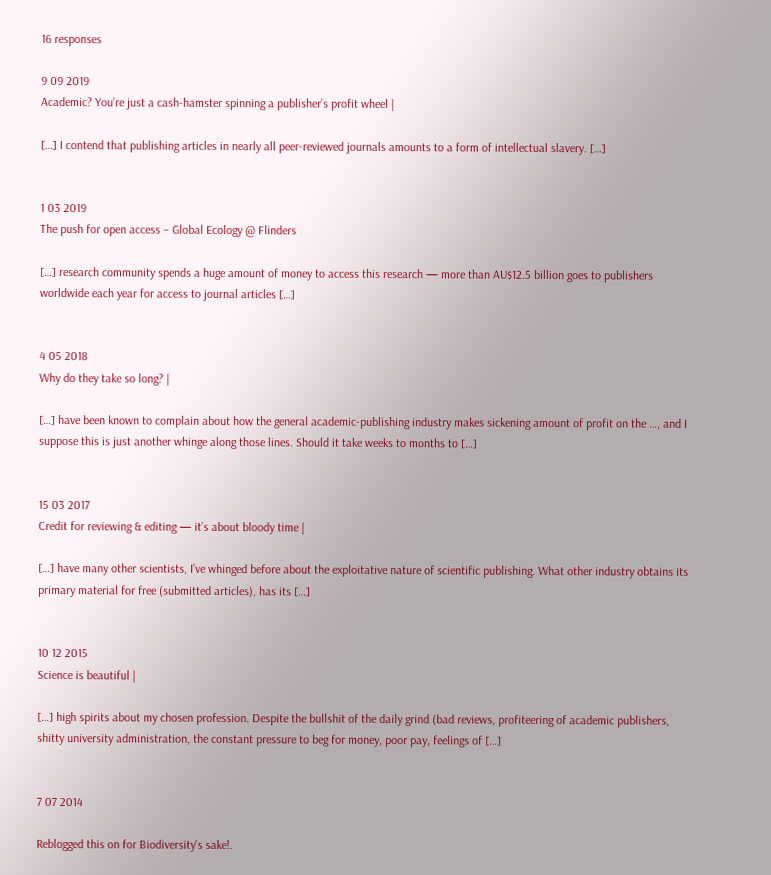16 responses

9 09 2019
Academic? You’re just a cash-hamster spinning a publisher’s profit wheel |

[…] I contend that publishing articles in nearly all peer-reviewed journals amounts to a form of intellectual slavery. […]


1 03 2019
The push for open access – Global Ecology @ Flinders

[…] research community spends a huge amount of money to access this research — more than AU$12.5 billion goes to publishers worldwide each year for access to journal articles […]


4 05 2018
Why do they take so long? |

[…] have been known to complain about how the general academic-publishing industry makes sickening amount of profit on the …, and I suppose this is just another whinge along those lines. Should it take weeks to months to […]


15 03 2017
Credit for reviewing & editing — it’s about bloody time |

[…] have many other scientists, I’ve whinged before about the exploitative nature of scientific publishing. What other industry obtains its primary material for free (submitted articles), has its […]


10 12 2015
Science is beautiful |

[…] high spirits about my chosen profession. Despite the bullshit of the daily grind (bad reviews, profiteering of academic publishers, shitty university administration, the constant pressure to beg for money, poor pay, feelings of […]


7 07 2014

Reblogged this on for Biodiversity's sake!.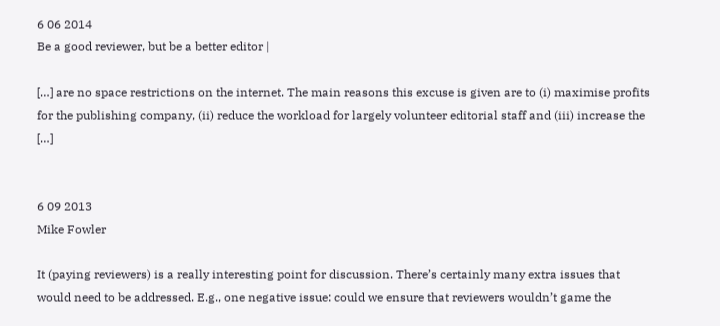6 06 2014
Be a good reviewer, but be a better editor |

[…] are no space restrictions on the internet. The main reasons this excuse is given are to (i) maximise profits for the publishing company, (ii) reduce the workload for largely volunteer editorial staff and (iii) increase the […]


6 09 2013
Mike Fowler

It (paying reviewers) is a really interesting point for discussion. There’s certainly many extra issues that would need to be addressed. E.g., one negative issue: could we ensure that reviewers wouldn’t game the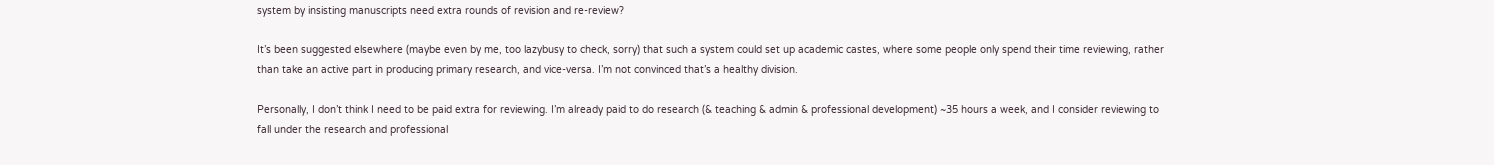system by insisting manuscripts need extra rounds of revision and re-review?

It’s been suggested elsewhere (maybe even by me, too lazybusy to check, sorry) that such a system could set up academic castes, where some people only spend their time reviewing, rather than take an active part in producing primary research, and vice-versa. I’m not convinced that’s a healthy division.

Personally, I don’t think I need to be paid extra for reviewing. I’m already paid to do research (& teaching & admin & professional development) ~35 hours a week, and I consider reviewing to fall under the research and professional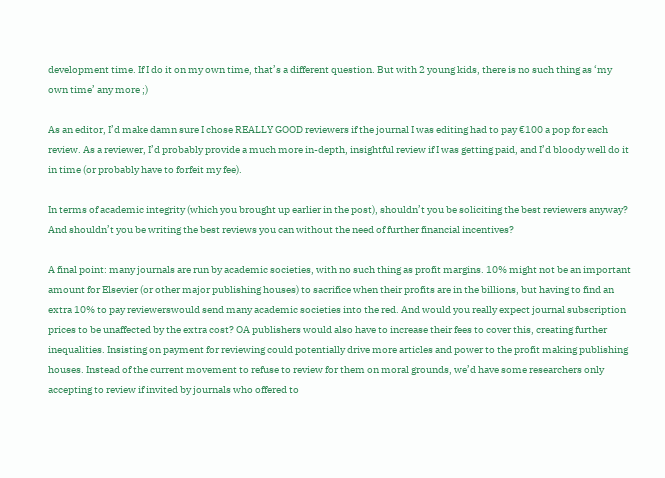development time. If I do it on my own time, that’s a different question. But with 2 young kids, there is no such thing as ‘my own time’ any more ;)

As an editor, I’d make damn sure I chose REALLY GOOD reviewers if the journal I was editing had to pay €100 a pop for each review. As a reviewer, I’d probably provide a much more in-depth, insightful review if I was getting paid, and I’d bloody well do it in time (or probably have to forfeit my fee).

In terms of academic integrity (which you brought up earlier in the post), shouldn’t you be soliciting the best reviewers anyway? And shouldn’t you be writing the best reviews you can without the need of further financial incentives?

A final point: many journals are run by academic societies, with no such thing as profit margins. 10% might not be an important amount for Elsevier (or other major publishing houses) to sacrifice when their profits are in the billions, but having to find an extra 10% to pay reviewerswould send many academic societies into the red. And would you really expect journal subscription prices to be unaffected by the extra cost? OA publishers would also have to increase their fees to cover this, creating further inequalities. Insisting on payment for reviewing could potentially drive more articles and power to the profit making publishing houses. Instead of the current movement to refuse to review for them on moral grounds, we’d have some researchers only accepting to review if invited by journals who offered to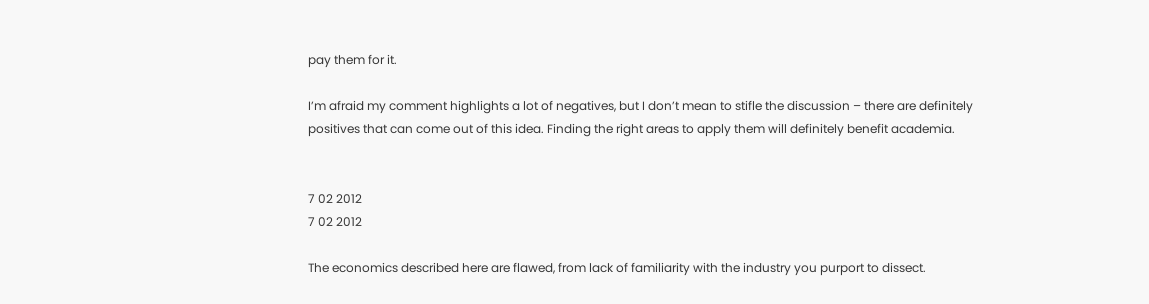pay them for it.

I’m afraid my comment highlights a lot of negatives, but I don’t mean to stifle the discussion – there are definitely positives that can come out of this idea. Finding the right areas to apply them will definitely benefit academia.


7 02 2012
7 02 2012

The economics described here are flawed, from lack of familiarity with the industry you purport to dissect.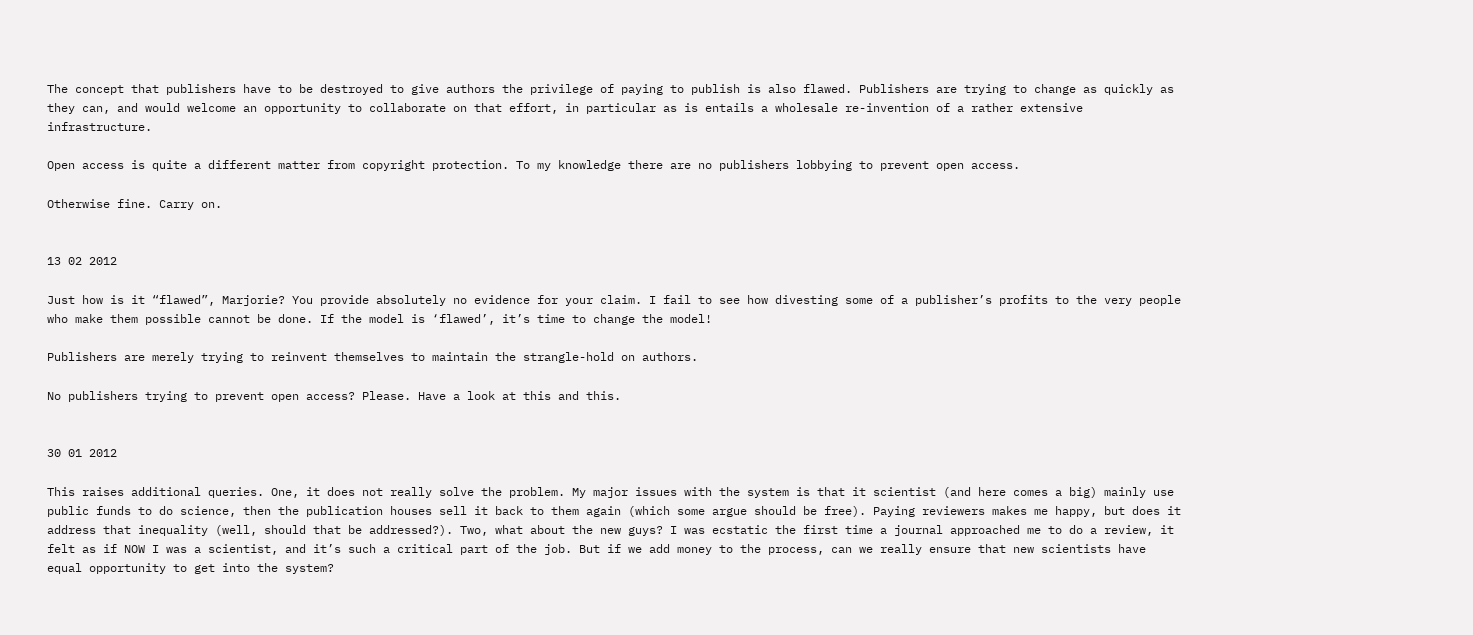The concept that publishers have to be destroyed to give authors the privilege of paying to publish is also flawed. Publishers are trying to change as quickly as they can, and would welcome an opportunity to collaborate on that effort, in particular as is entails a wholesale re-invention of a rather extensive infrastructure.

Open access is quite a different matter from copyright protection. To my knowledge there are no publishers lobbying to prevent open access.

Otherwise fine. Carry on.


13 02 2012

Just how is it “flawed”, Marjorie? You provide absolutely no evidence for your claim. I fail to see how divesting some of a publisher’s profits to the very people who make them possible cannot be done. If the model is ‘flawed’, it’s time to change the model!

Publishers are merely trying to reinvent themselves to maintain the strangle-hold on authors.

No publishers trying to prevent open access? Please. Have a look at this and this.


30 01 2012

This raises additional queries. One, it does not really solve the problem. My major issues with the system is that it scientist (and here comes a big) mainly use public funds to do science, then the publication houses sell it back to them again (which some argue should be free). Paying reviewers makes me happy, but does it address that inequality (well, should that be addressed?). Two, what about the new guys? I was ecstatic the first time a journal approached me to do a review, it felt as if NOW I was a scientist, and it’s such a critical part of the job. But if we add money to the process, can we really ensure that new scientists have equal opportunity to get into the system?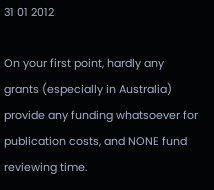31 01 2012

On your first point, hardly any grants (especially in Australia) provide any funding whatsoever for publication costs, and NONE fund reviewing time.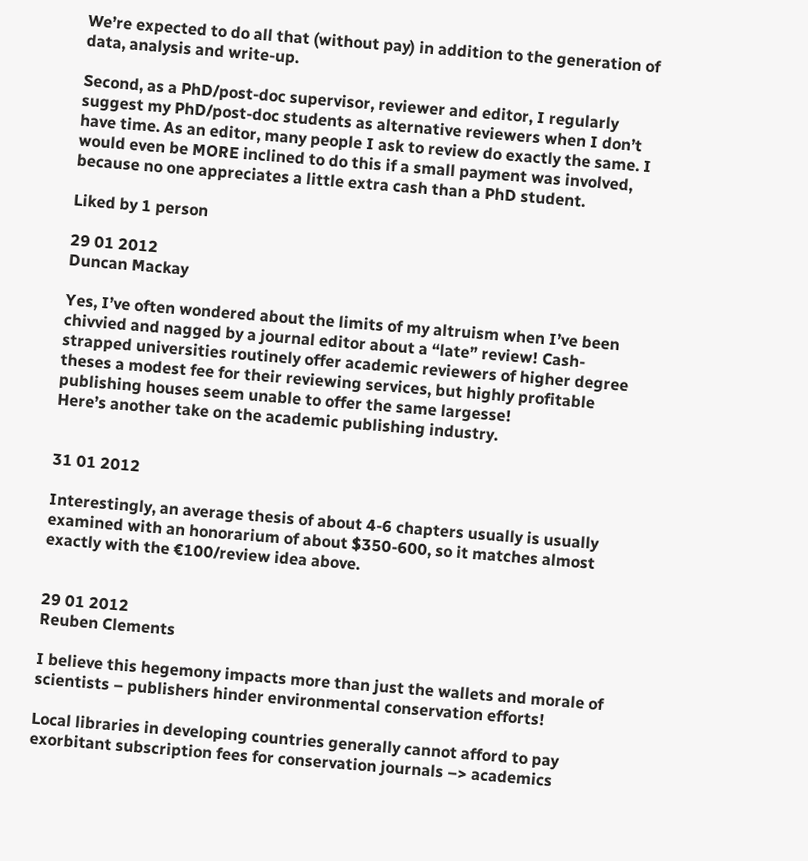We’re expected to do all that (without pay) in addition to the generation of data, analysis and write-up.

Second, as a PhD/post-doc supervisor, reviewer and editor, I regularly suggest my PhD/post-doc students as alternative reviewers when I don’t have time. As an editor, many people I ask to review do exactly the same. I would even be MORE inclined to do this if a small payment was involved, because no one appreciates a little extra cash than a PhD student.

Liked by 1 person

29 01 2012
Duncan Mackay

Yes, I’ve often wondered about the limits of my altruism when I’ve been chivvied and nagged by a journal editor about a “late” review! Cash-strapped universities routinely offer academic reviewers of higher degree theses a modest fee for their reviewing services, but highly profitable publishing houses seem unable to offer the same largesse!
Here’s another take on the academic publishing industry.


31 01 2012

Interestingly, an average thesis of about 4-6 chapters usually is usually examined with an honorarium of about $350-600, so it matches almost exactly with the €100/review idea above.


29 01 2012
Reuben Clements

I believe this hegemony impacts more than just the wallets and morale of scientists – publishers hinder environmental conservation efforts!

Local libraries in developing countries generally cannot afford to pay exorbitant subscription fees for conservation journals –> academics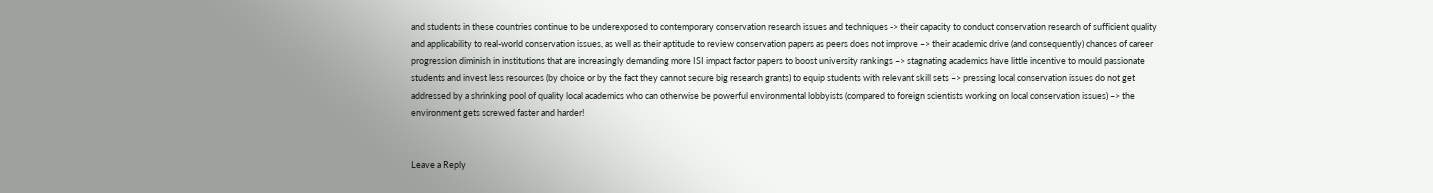and students in these countries continue to be underexposed to contemporary conservation research issues and techniques -> their capacity to conduct conservation research of sufficient quality and applicability to real-world conservation issues, as well as their aptitude to review conservation papers as peers does not improve –> their academic drive (and consequently) chances of career progression diminish in institutions that are increasingly demanding more ISI impact factor papers to boost university rankings –> stagnating academics have little incentive to mould passionate students and invest less resources (by choice or by the fact they cannot secure big research grants) to equip students with relevant skill sets –> pressing local conservation issues do not get addressed by a shrinking pool of quality local academics who can otherwise be powerful environmental lobbyists (compared to foreign scientists working on local conservation issues) –> the environment gets screwed faster and harder!


Leave a Reply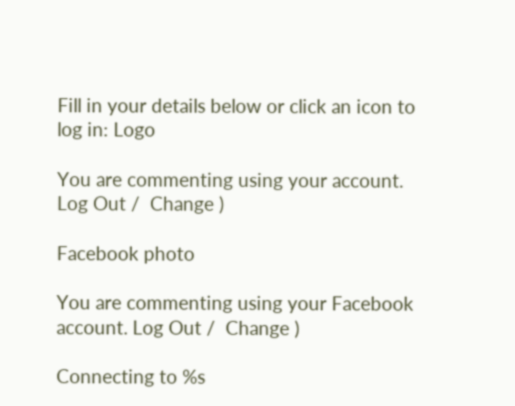Fill in your details below or click an icon to log in: Logo

You are commenting using your account. Log Out /  Change )

Facebook photo

You are commenting using your Facebook account. Log Out /  Change )

Connecting to %s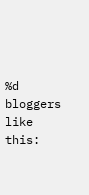%d bloggers like this: